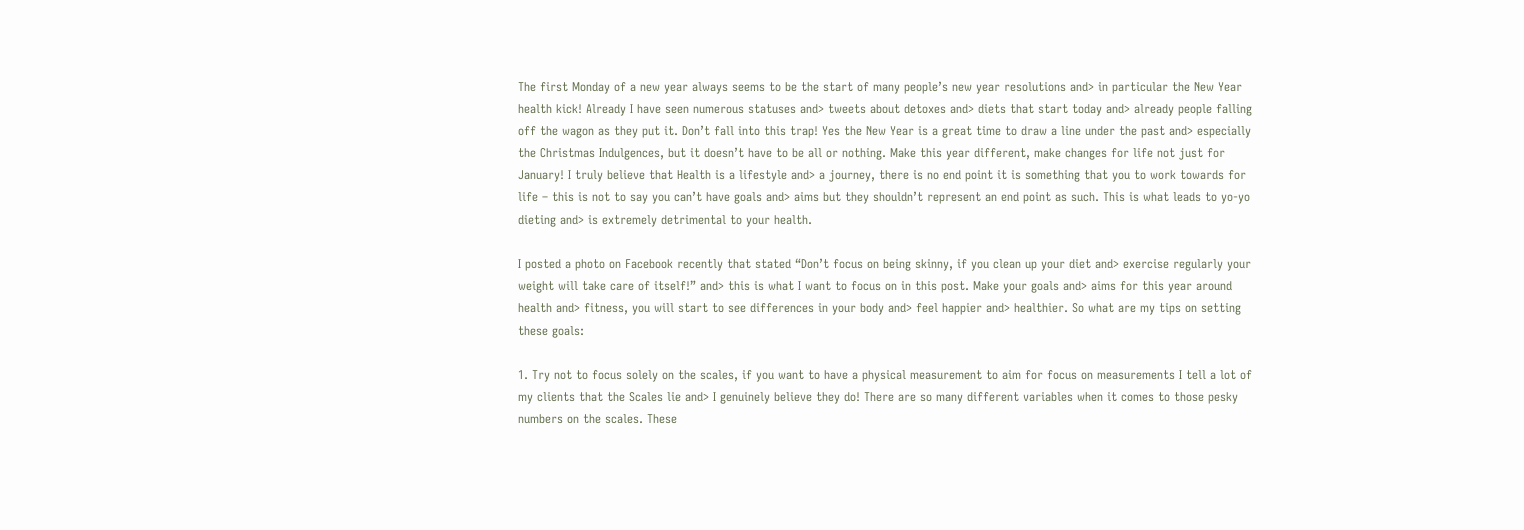The first Monday of a new year always seems to be the start of many people’s new year resolutions and> in particular the New Year health kick! Already I have seen numerous statuses and> tweets about detoxes and> diets that start today and> already people falling off the wagon as they put it. Don’t fall into this trap! Yes the New Year is a great time to draw a line under the past and> especially the Christmas Indulgences, but it doesn’t have to be all or nothing. Make this year different, make changes for life not just for January! I truly believe that Health is a lifestyle and> a journey, there is no end point it is something that you to work towards for life – this is not to say you can’t have goals and> aims but they shouldn’t represent an end point as such. This is what leads to yo-yo dieting and> is extremely detrimental to your health.

I posted a photo on Facebook recently that stated “Don’t focus on being skinny, if you clean up your diet and> exercise regularly your weight will take care of itself!” and> this is what I want to focus on in this post. Make your goals and> aims for this year around health and> fitness, you will start to see differences in your body and> feel happier and> healthier. So what are my tips on setting these goals:

1. Try not to focus solely on the scales, if you want to have a physical measurement to aim for focus on measurements I tell a lot of my clients that the Scales lie and> I genuinely believe they do! There are so many different variables when it comes to those pesky numbers on the scales. These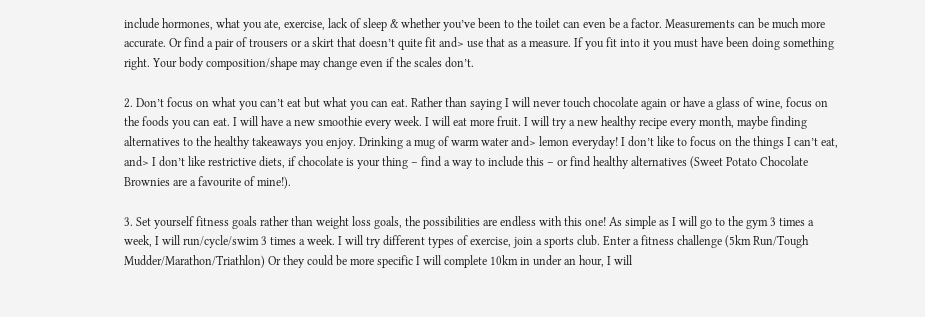include hormones, what you ate, exercise, lack of sleep & whether you’ve been to the toilet can even be a factor. Measurements can be much more accurate. Or find a pair of trousers or a skirt that doesn’t quite fit and> use that as a measure. If you fit into it you must have been doing something right. Your body composition/shape may change even if the scales don’t.

2. Don’t focus on what you can’t eat but what you can eat. Rather than saying I will never touch chocolate again or have a glass of wine, focus on the foods you can eat. I will have a new smoothie every week. I will eat more fruit. I will try a new healthy recipe every month, maybe finding alternatives to the healthy takeaways you enjoy. Drinking a mug of warm water and> lemon everyday! I don’t like to focus on the things I can’t eat, and> I don’t like restrictive diets, if chocolate is your thing – find a way to include this – or find healthy alternatives (Sweet Potato Chocolate Brownies are a favourite of mine!).

3. Set yourself fitness goals rather than weight loss goals, the possibilities are endless with this one! As simple as I will go to the gym 3 times a week, I will run/cycle/swim 3 times a week. I will try different types of exercise, join a sports club. Enter a fitness challenge (5km Run/Tough Mudder/Marathon/Triathlon) Or they could be more specific I will complete 10km in under an hour, I will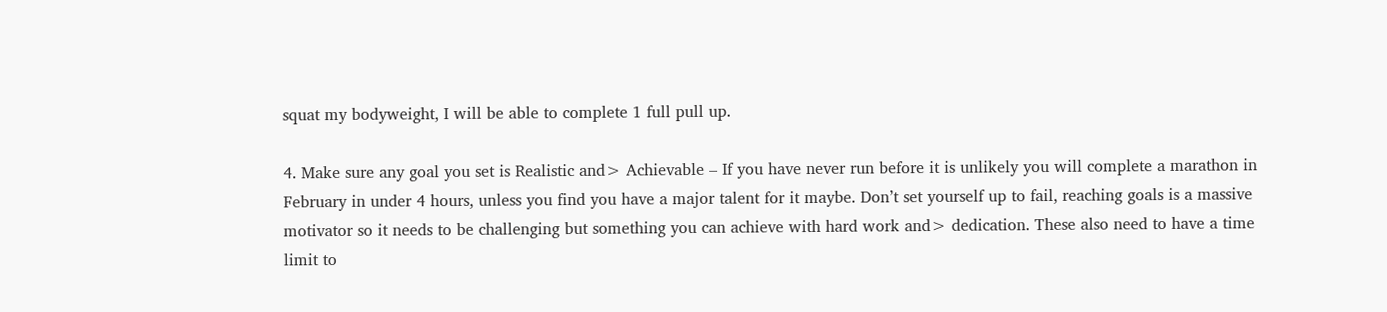squat my bodyweight, I will be able to complete 1 full pull up.

4. Make sure any goal you set is Realistic and> Achievable – If you have never run before it is unlikely you will complete a marathon in February in under 4 hours, unless you find you have a major talent for it maybe. Don’t set yourself up to fail, reaching goals is a massive motivator so it needs to be challenging but something you can achieve with hard work and> dedication. These also need to have a time limit to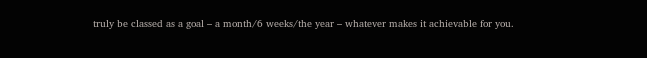truly be classed as a goal – a month/6 weeks/the year – whatever makes it achievable for you.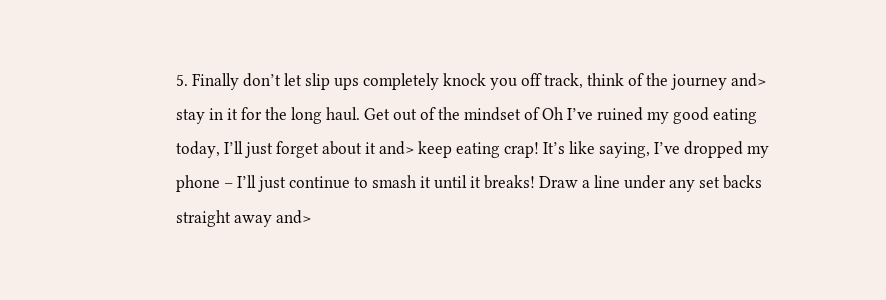5. Finally don’t let slip ups completely knock you off track, think of the journey and> stay in it for the long haul. Get out of the mindset of Oh I’ve ruined my good eating today, I’ll just forget about it and> keep eating crap! It’s like saying, I’ve dropped my phone – I’ll just continue to smash it until it breaks! Draw a line under any set backs straight away and>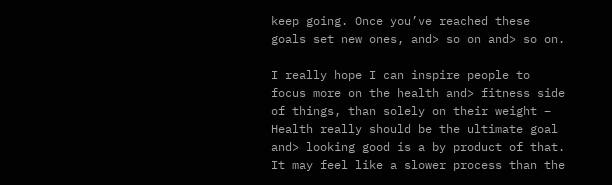keep going. Once you’ve reached these goals set new ones, and> so on and> so on.

I really hope I can inspire people to focus more on the health and> fitness side of things, than solely on their weight – Health really should be the ultimate goal and> looking good is a by product of that. It may feel like a slower process than the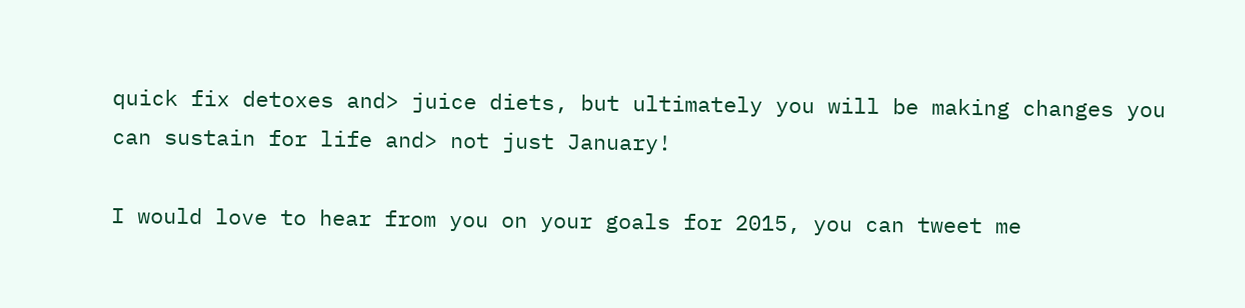quick fix detoxes and> juice diets, but ultimately you will be making changes you can sustain for life and> not just January!

I would love to hear from you on your goals for 2015, you can tweet me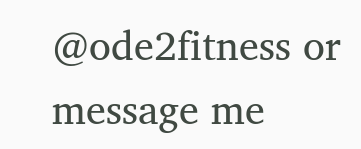@ode2fitness or message me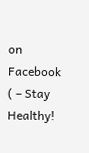on Facebook ( – Stay Healthy!